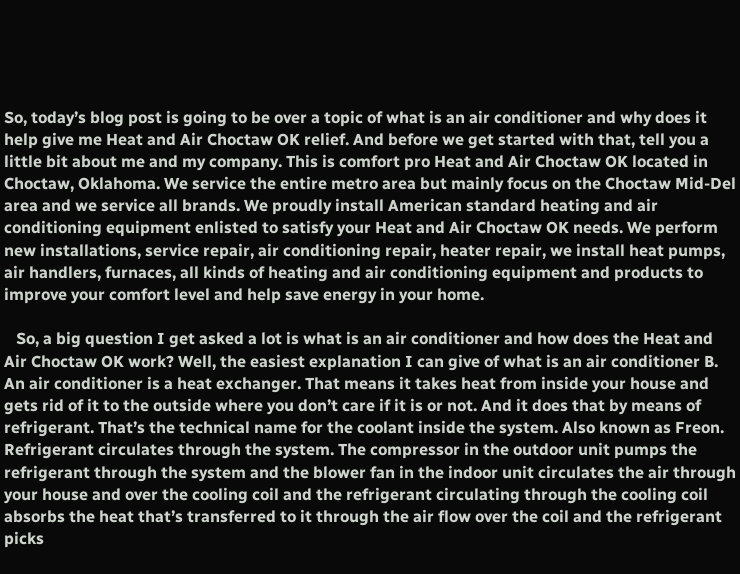So, today’s blog post is going to be over a topic of what is an air conditioner and why does it help give me Heat and Air Choctaw OK relief. And before we get started with that, tell you a little bit about me and my company. This is comfort pro Heat and Air Choctaw OK located in Choctaw, Oklahoma. We service the entire metro area but mainly focus on the Choctaw Mid-Del area and we service all brands. We proudly install American standard heating and air conditioning equipment enlisted to satisfy your Heat and Air Choctaw OK needs. We perform new installations, service repair, air conditioning repair, heater repair, we install heat pumps, air handlers, furnaces, all kinds of heating and air conditioning equipment and products to improve your comfort level and help save energy in your home.

   So, a big question I get asked a lot is what is an air conditioner and how does the Heat and Air Choctaw OK work? Well, the easiest explanation I can give of what is an air conditioner B. An air conditioner is a heat exchanger. That means it takes heat from inside your house and gets rid of it to the outside where you don’t care if it is or not. And it does that by means of refrigerant. That’s the technical name for the coolant inside the system. Also known as Freon. Refrigerant circulates through the system. The compressor in the outdoor unit pumps the refrigerant through the system and the blower fan in the indoor unit circulates the air through your house and over the cooling coil and the refrigerant circulating through the cooling coil absorbs the heat that’s transferred to it through the air flow over the coil and the refrigerant picks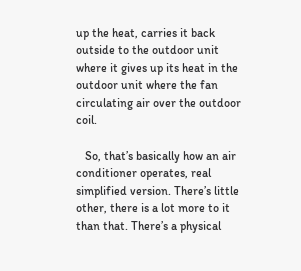up the heat, carries it back outside to the outdoor unit where it gives up its heat in the outdoor unit where the fan circulating air over the outdoor coil.

   So, that’s basically how an air conditioner operates, real simplified version. There’s little other, there is a lot more to it than that. There’s a physical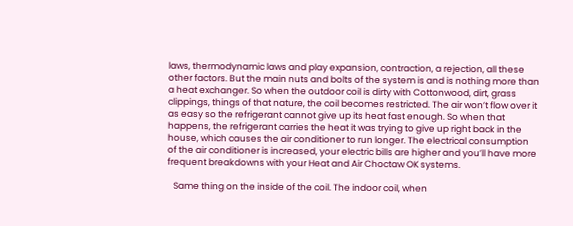laws, thermodynamic laws and play expansion, contraction, a rejection, all these other factors. But the main nuts and bolts of the system is and is nothing more than a heat exchanger. So when the outdoor coil is dirty with Cottonwood, dirt, grass clippings, things of that nature, the coil becomes restricted. The air won’t flow over it as easy so the refrigerant cannot give up its heat fast enough. So when that happens, the refrigerant carries the heat it was trying to give up right back in the house, which causes the air conditioner to run longer. The electrical consumption of the air conditioner is increased, your electric bills are higher and you’ll have more frequent breakdowns with your Heat and Air Choctaw OK systems.

   Same thing on the inside of the coil. The indoor coil, when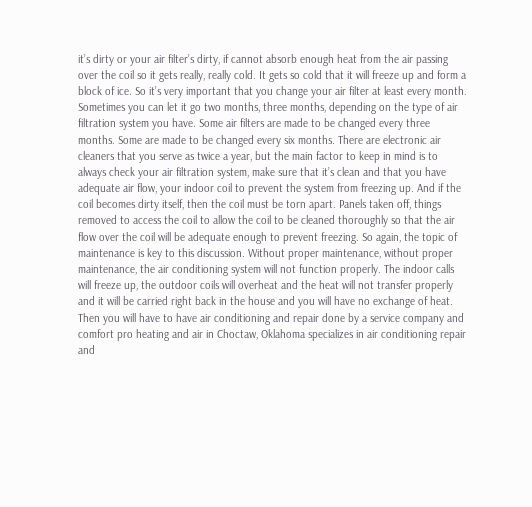it’s dirty or your air filter’s dirty, if cannot absorb enough heat from the air passing over the coil so it gets really, really cold. It gets so cold that it will freeze up and form a block of ice. So it’s very important that you change your air filter at least every month. Sometimes you can let it go two months, three months, depending on the type of air filtration system you have. Some air filters are made to be changed every three months. Some are made to be changed every six months. There are electronic air cleaners that you serve as twice a year, but the main factor to keep in mind is to always check your air filtration system, make sure that it’s clean and that you have adequate air flow, your indoor coil to prevent the system from freezing up. And if the coil becomes dirty itself, then the coil must be torn apart. Panels taken off, things removed to access the coil to allow the coil to be cleaned thoroughly so that the air flow over the coil will be adequate enough to prevent freezing. So again, the topic of maintenance is key to this discussion. Without proper maintenance, without proper maintenance, the air conditioning system will not function properly. The indoor calls will freeze up, the outdoor coils will overheat and the heat will not transfer properly and it will be carried right back in the house and you will have no exchange of heat. Then you will have to have air conditioning and repair done by a service company and comfort pro heating and air in Choctaw, Oklahoma specializes in air conditioning repair and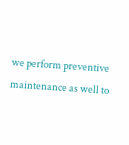we perform preventive maintenance as well to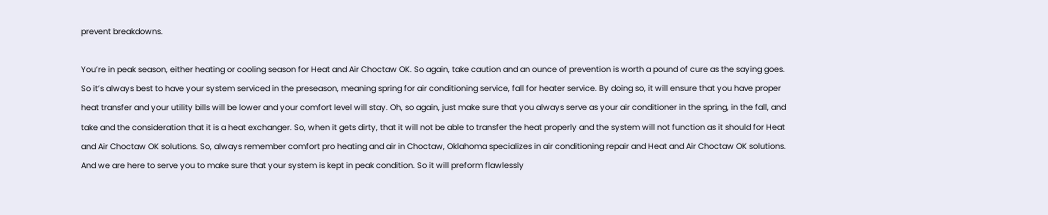prevent breakdowns.

You’re in peak season, either heating or cooling season for Heat and Air Choctaw OK. So again, take caution and an ounce of prevention is worth a pound of cure as the saying goes. So it’s always best to have your system serviced in the preseason, meaning spring for air conditioning service, fall for heater service. By doing so, it will ensure that you have proper heat transfer and your utility bills will be lower and your comfort level will stay. Oh, so again, just make sure that you always serve as your air conditioner in the spring, in the fall, and take and the consideration that it is a heat exchanger. So, when it gets dirty, that it will not be able to transfer the heat properly and the system will not function as it should for Heat and Air Choctaw OK solutions. So, always remember comfort pro heating and air in Choctaw, Oklahoma specializes in air conditioning repair and Heat and Air Choctaw OK solutions. And we are here to serve you to make sure that your system is kept in peak condition. So it will preform flawlessly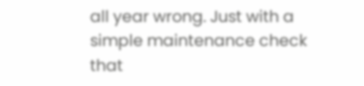all year wrong. Just with a simple maintenance check that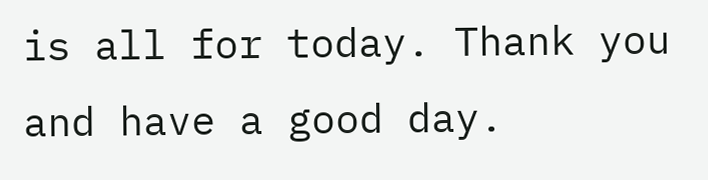is all for today. Thank you and have a good day.